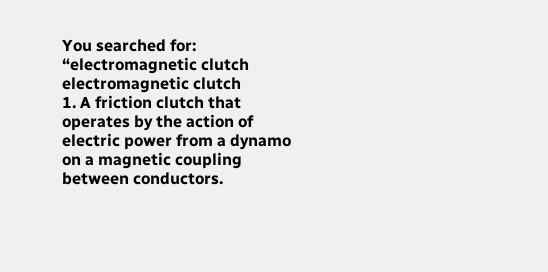You searched for: “electromagnetic clutch
electromagnetic clutch
1. A friction clutch that operates by the action of electric power from a dynamo on a magnetic coupling between conductors.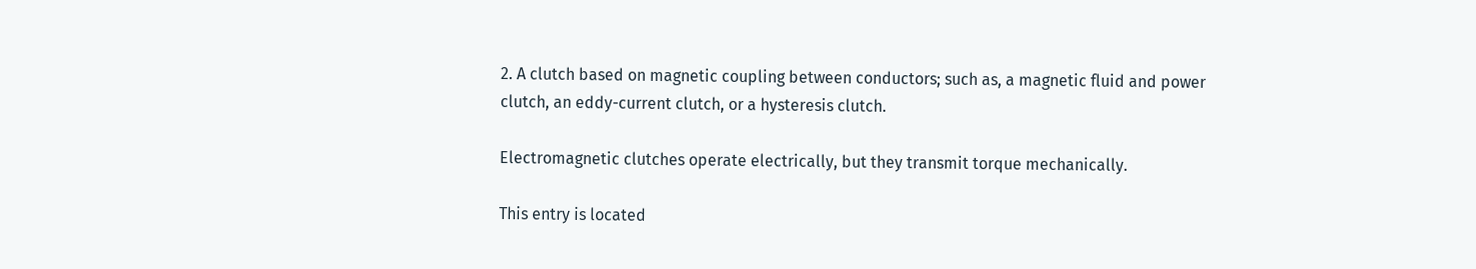2. A clutch based on magnetic coupling between conductors; such as, a magnetic fluid and power clutch, an eddy-current clutch, or a hysteresis clutch.

Electromagnetic clutches operate electrically, but they transmit torque mechanically.

This entry is located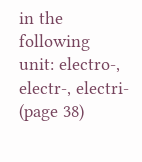in the following unit: electro-, electr-, electri- (page 38)